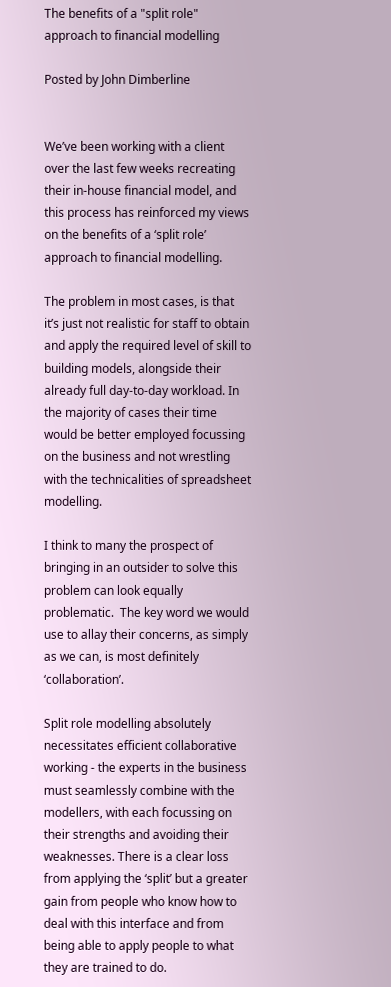The benefits of a "split role" approach to financial modelling

Posted by John Dimberline


We’ve been working with a client over the last few weeks recreating their in-house financial model, and this process has reinforced my views on the benefits of a ‘split role’ approach to financial modelling.

The problem in most cases, is that it’s just not realistic for staff to obtain and apply the required level of skill to building models, alongside their already full day-to-day workload. In the majority of cases their time would be better employed focussing on the business and not wrestling with the technicalities of spreadsheet modelling.

I think to many the prospect of bringing in an outsider to solve this problem can look equally problematic.  The key word we would use to allay their concerns, as simply as we can, is most definitely ‘collaboration’.

Split role modelling absolutely necessitates efficient collaborative working - the experts in the business must seamlessly combine with the modellers, with each focussing on their strengths and avoiding their weaknesses. There is a clear loss from applying the ‘split’ but a greater gain from people who know how to deal with this interface and from being able to apply people to what they are trained to do.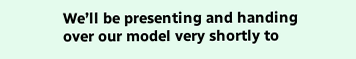We’ll be presenting and handing over our model very shortly to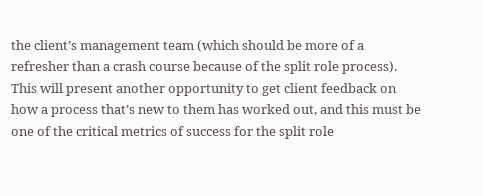the client’s management team (which should be more of a refresher than a crash course because of the split role process).  This will present another opportunity to get client feedback on how a process that’s new to them has worked out, and this must be one of the critical metrics of success for the split role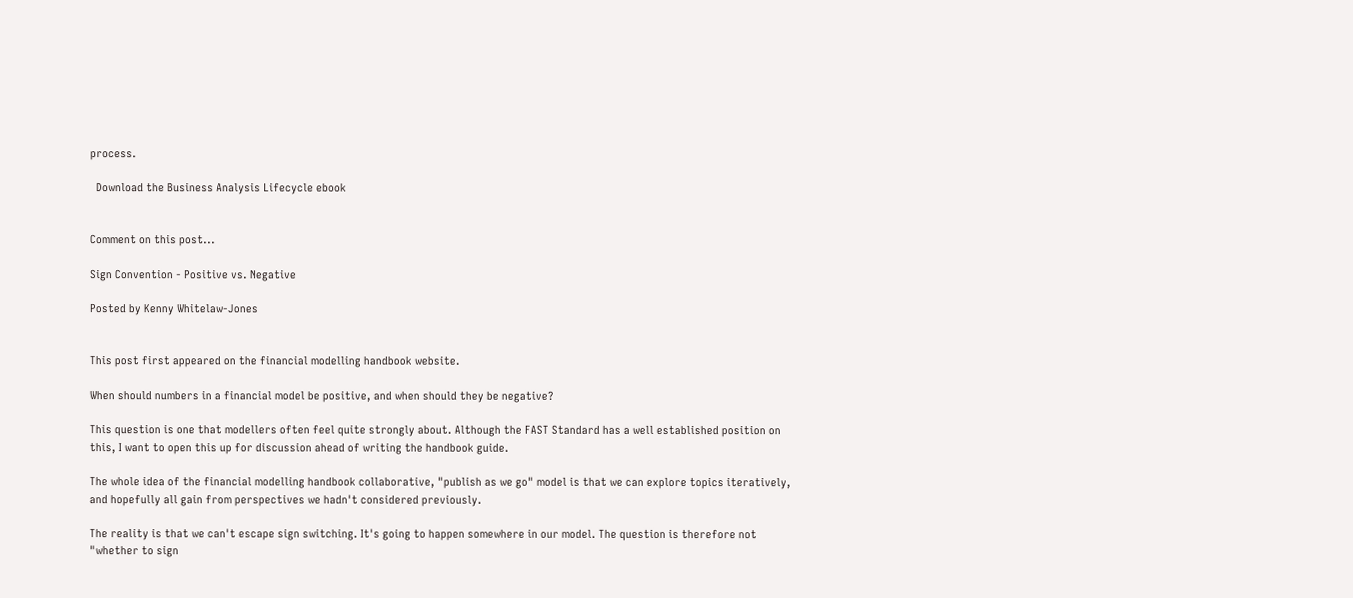process.

  Download the Business Analysis Lifecycle ebook


Comment on this post...

Sign Convention - Positive vs. Negative

Posted by Kenny Whitelaw-Jones


This post first appeared on the financial modelling handbook website.

When should numbers in a financial model be positive, and when should they be negative?

This question is one that modellers often feel quite strongly about. Although the FAST Standard has a well established position on this, I want to open this up for discussion ahead of writing the handbook guide.

The whole idea of the financial modelling handbook collaborative, "publish as we go" model is that we can explore topics iteratively, and hopefully all gain from perspectives we hadn't considered previously.

The reality is that we can't escape sign switching. It's going to happen somewhere in our model. The question is therefore not "whether to sign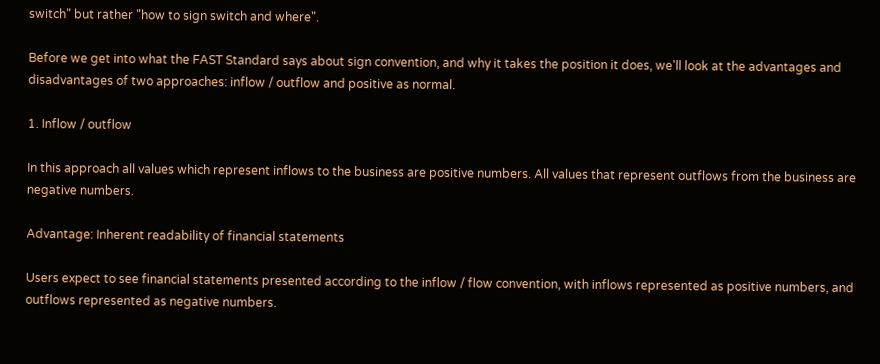switch" but rather "how to sign switch and where".

Before we get into what the FAST Standard says about sign convention, and why it takes the position it does, we'll look at the advantages and disadvantages of two approaches: inflow / outflow and positive as normal.

1. Inflow / outflow

In this approach all values which represent inflows to the business are positive numbers. All values that represent outflows from the business are negative numbers.

Advantage: Inherent readability of financial statements

Users expect to see financial statements presented according to the inflow / flow convention, with inflows represented as positive numbers, and outflows represented as negative numbers.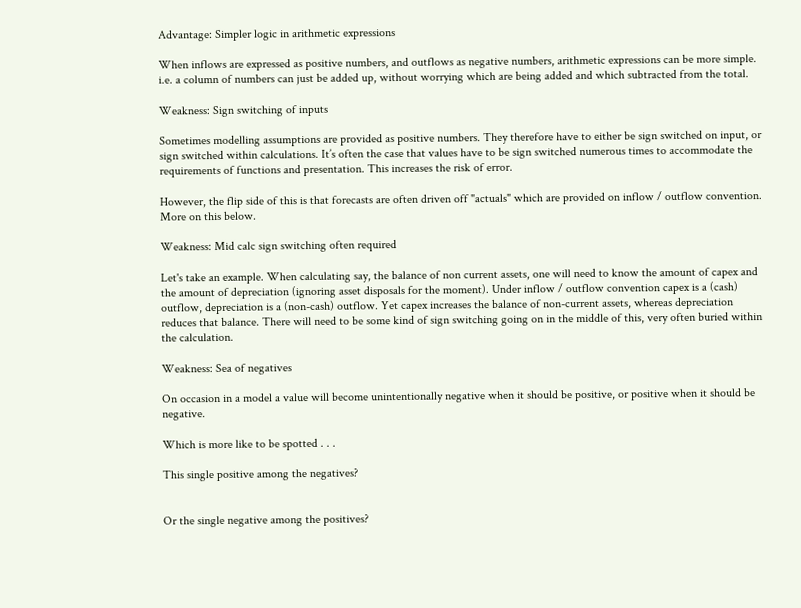Advantage: Simpler logic in arithmetic expressions

When inflows are expressed as positive numbers, and outflows as negative numbers, arithmetic expressions can be more simple. i.e. a column of numbers can just be added up, without worrying which are being added and which subtracted from the total.

Weakness: Sign switching of inputs

Sometimes modelling assumptions are provided as positive numbers. They therefore have to either be sign switched on input, or sign switched within calculations. It’s often the case that values have to be sign switched numerous times to accommodate the requirements of functions and presentation. This increases the risk of error.

However, the flip side of this is that forecasts are often driven off "actuals" which are provided on inflow / outflow convention. More on this below.

Weakness: Mid calc sign switching often required

Let's take an example. When calculating say, the balance of non current assets, one will need to know the amount of capex and the amount of depreciation (ignoring asset disposals for the moment). Under inflow / outflow convention capex is a (cash) outflow, depreciation is a (non-cash) outflow. Yet capex increases the balance of non-current assets, whereas depreciation reduces that balance. There will need to be some kind of sign switching going on in the middle of this, very often buried within the calculation.

Weakness: Sea of negatives

On occasion in a model a value will become unintentionally negative when it should be positive, or positive when it should be negative.

Which is more like to be spotted . . .

This single positive among the negatives?


Or the single negative among the positives?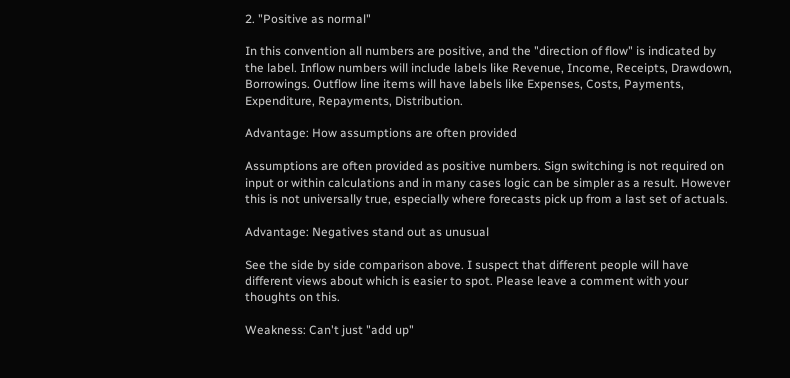2. "Positive as normal"

In this convention all numbers are positive, and the "direction of flow" is indicated by the label. Inflow numbers will include labels like Revenue, Income, Receipts, Drawdown, Borrowings. Outflow line items will have labels like Expenses, Costs, Payments, Expenditure, Repayments, Distribution.

Advantage: How assumptions are often provided

Assumptions are often provided as positive numbers. Sign switching is not required on input or within calculations and in many cases logic can be simpler as a result. However this is not universally true, especially where forecasts pick up from a last set of actuals.

Advantage: Negatives stand out as unusual

See the side by side comparison above. I suspect that different people will have different views about which is easier to spot. Please leave a comment with your thoughts on this.

Weakness: Can't just "add up"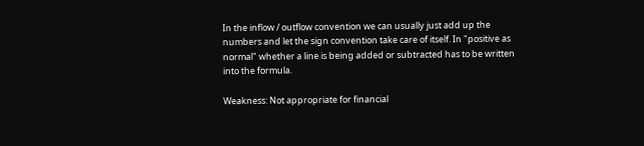In the inflow / outflow convention we can usually just add up the numbers and let the sign convention take care of itself. In "positive as normal" whether a line is being added or subtracted has to be written into the formula.

Weakness: Not appropriate for financial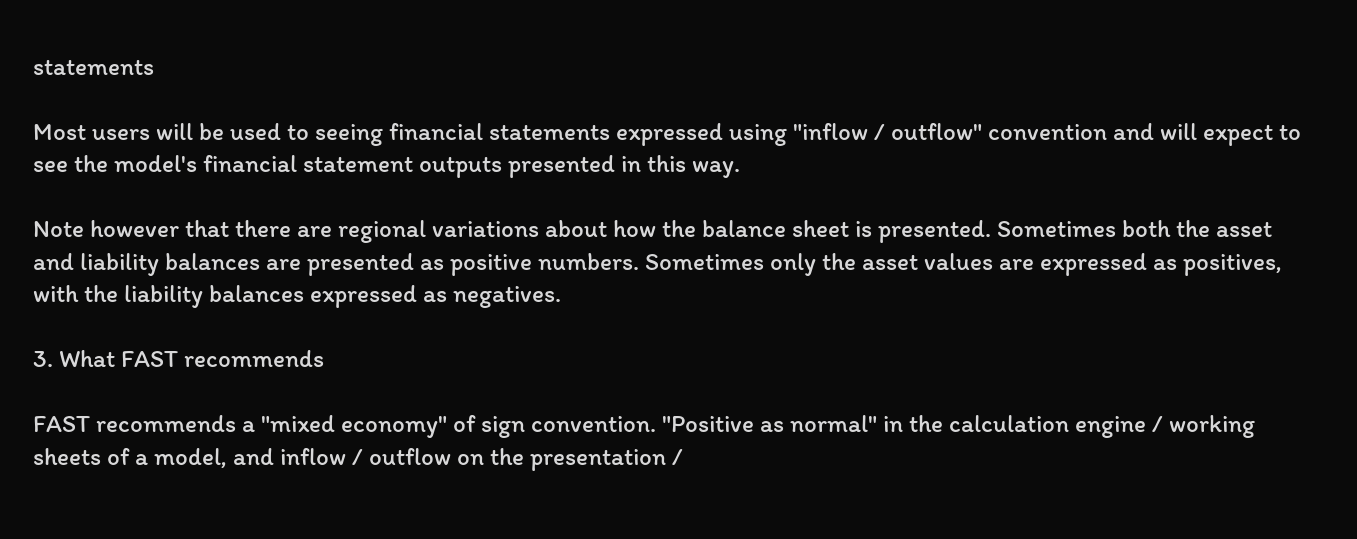statements

Most users will be used to seeing financial statements expressed using "inflow / outflow" convention and will expect to see the model's financial statement outputs presented in this way.

Note however that there are regional variations about how the balance sheet is presented. Sometimes both the asset and liability balances are presented as positive numbers. Sometimes only the asset values are expressed as positives, with the liability balances expressed as negatives.

3. What FAST recommends

FAST recommends a "mixed economy" of sign convention. "Positive as normal" in the calculation engine / working sheets of a model, and inflow / outflow on the presentation /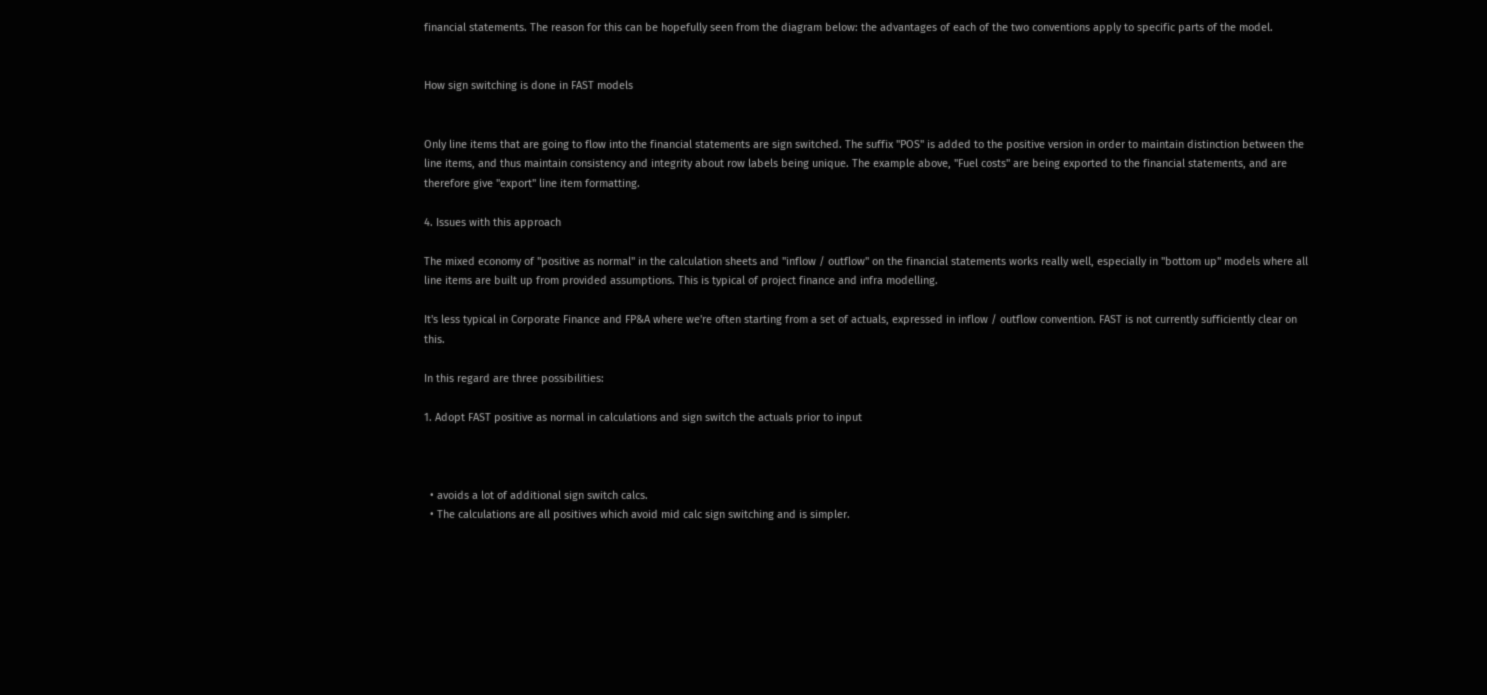financial statements. The reason for this can be hopefully seen from the diagram below: the advantages of each of the two conventions apply to specific parts of the model.


How sign switching is done in FAST models


Only line items that are going to flow into the financial statements are sign switched. The suffix "POS" is added to the positive version in order to maintain distinction between the line items, and thus maintain consistency and integrity about row labels being unique. The example above, "Fuel costs" are being exported to the financial statements, and are therefore give "export" line item formatting.

4. Issues with this approach

The mixed economy of "positive as normal" in the calculation sheets and "inflow / outflow" on the financial statements works really well, especially in "bottom up" models where all line items are built up from provided assumptions. This is typical of project finance and infra modelling.

It's less typical in Corporate Finance and FP&A where we're often starting from a set of actuals, expressed in inflow / outflow convention. FAST is not currently sufficiently clear on this.

In this regard are three possibilities:

1. Adopt FAST positive as normal in calculations and sign switch the actuals prior to input



  • avoids a lot of additional sign switch calcs.
  • The calculations are all positives which avoid mid calc sign switching and is simpler.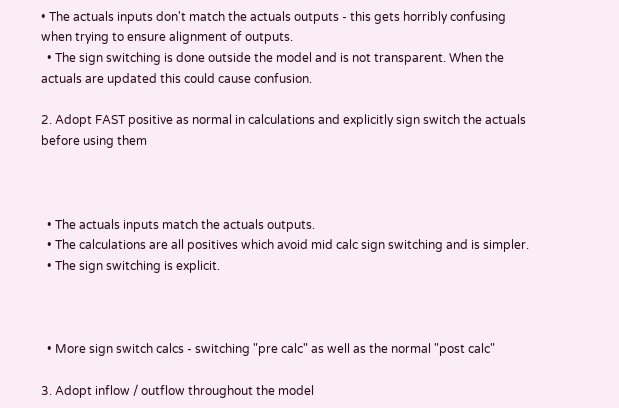• The actuals inputs don't match the actuals outputs - this gets horribly confusing when trying to ensure alignment of outputs.
  • The sign switching is done outside the model and is not transparent. When the actuals are updated this could cause confusion.

2. Adopt FAST positive as normal in calculations and explicitly sign switch the actuals before using them



  • The actuals inputs match the actuals outputs.
  • The calculations are all positives which avoid mid calc sign switching and is simpler.
  • The sign switching is explicit.



  • More sign switch calcs - switching "pre calc" as well as the normal "post calc"

3. Adopt inflow / outflow throughout the model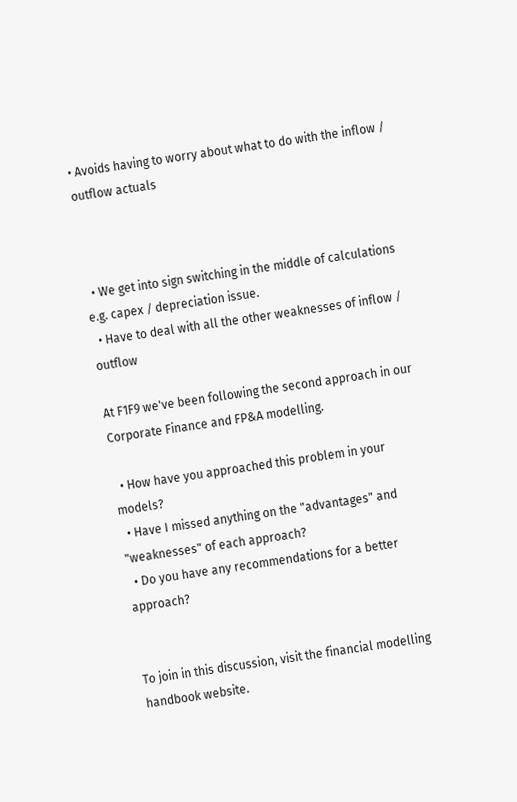• Avoids having to worry about what to do with the inflow / outflow actuals



  • We get into sign switching in the middle of calculations e.g. capex / depreciation issue.
  • Have to deal with all the other weaknesses of inflow / outflow

At F1F9 we've been following the second approach in our Corporate Finance and FP&A modelling.

  • How have you approached this problem in your models?
  • Have I missed anything on the "advantages" and "weaknesses" of each approach?
  • Do you have any recommendations for a better approach?


To join in this discussion, visit the financial modelling handbook website.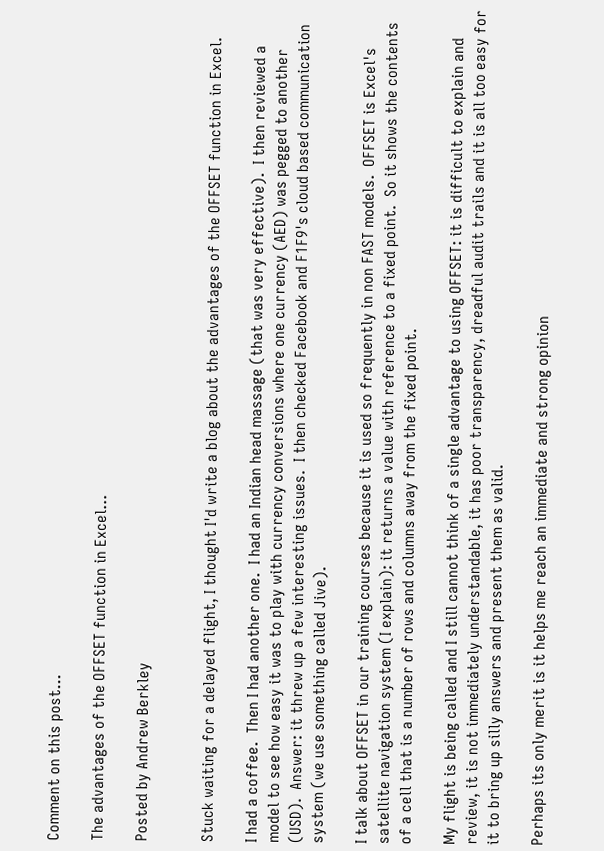Comment on this post...

The advantages of the OFFSET function in Excel...

Posted by Andrew Berkley


Stuck waiting for a delayed flight, I thought I'd write a blog about the advantages of the OFFSET function in Excel.

I had a coffee.  Then I had another one.  I had an Indian head massage (that was very effective).  I then reviewed a model to see how easy it was to play with currency conversions where one currency (AED) was pegged to another (USD).  Answer: it threw up a few interesting issues.  I then checked Facebook and F1F9's cloud based communication system (we use something called Jive).

I talk about OFFSET in our training courses because it is used so frequently in non FAST models.  OFFSET is Excel's satellite navigation system (I explain): it returns a value with reference to a fixed point.  So it shows the contents of a cell that is a number of rows and columns away from the fixed point.

My flight is being called and I still cannot think of a single advantage to using OFFSET: it is difficult to explain and review, it is not immediately understandable, it has poor transparency, dreadful audit trails and it is all too easy for it to bring up silly answers and present them as valid.

Perhaps its only merit is it helps me reach an immediate and strong opinion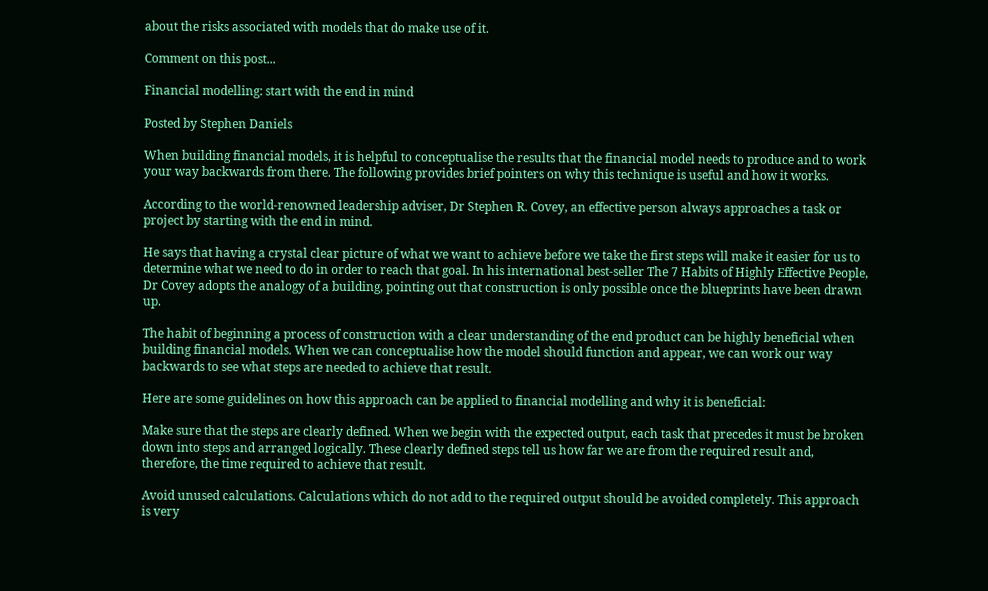about the risks associated with models that do make use of it.

Comment on this post...

Financial modelling: start with the end in mind

Posted by Stephen Daniels

When building financial models, it is helpful to conceptualise the results that the financial model needs to produce and to work your way backwards from there. The following provides brief pointers on why this technique is useful and how it works.

According to the world-renowned leadership adviser, Dr Stephen R. Covey, an effective person always approaches a task or project by starting with the end in mind.

He says that having a crystal clear picture of what we want to achieve before we take the first steps will make it easier for us to determine what we need to do in order to reach that goal. In his international best-seller The 7 Habits of Highly Effective People, Dr Covey adopts the analogy of a building, pointing out that construction is only possible once the blueprints have been drawn up.

The habit of beginning a process of construction with a clear understanding of the end product can be highly beneficial when building financial models. When we can conceptualise how the model should function and appear, we can work our way backwards to see what steps are needed to achieve that result.

Here are some guidelines on how this approach can be applied to financial modelling and why it is beneficial:

Make sure that the steps are clearly defined. When we begin with the expected output, each task that precedes it must be broken down into steps and arranged logically. These clearly defined steps tell us how far we are from the required result and, therefore, the time required to achieve that result.

Avoid unused calculations. Calculations which do not add to the required output should be avoided completely. This approach is very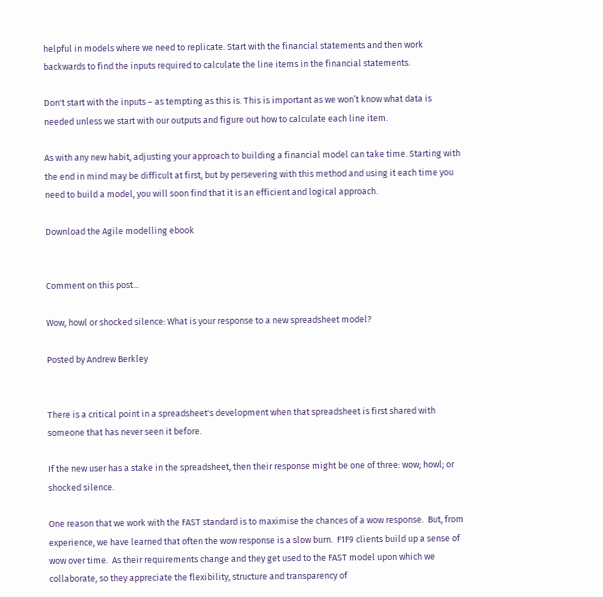helpful in models where we need to replicate. Start with the financial statements and then work backwards to find the inputs required to calculate the line items in the financial statements.

Don't start with the inputs – as tempting as this is. This is important as we won’t know what data is needed unless we start with our outputs and figure out how to calculate each line item.

As with any new habit, adjusting your approach to building a financial model can take time. Starting with the end in mind may be difficult at first, but by persevering with this method and using it each time you need to build a model, you will soon find that it is an efficient and logical approach.

Download the Agile modelling ebook


Comment on this post...

Wow, howl or shocked silence: What is your response to a new spreadsheet model?

Posted by Andrew Berkley


There is a critical point in a spreadsheet's development when that spreadsheet is first shared with someone that has never seen it before.

If the new user has a stake in the spreadsheet, then their response might be one of three: wow; howl; or shocked silence.

One reason that we work with the FAST standard is to maximise the chances of a wow response.  But, from experience, we have learned that often the wow response is a slow burn.  F1F9 clients build up a sense of wow over time.  As their requirements change and they get used to the FAST model upon which we collaborate, so they appreciate the flexibility, structure and transparency of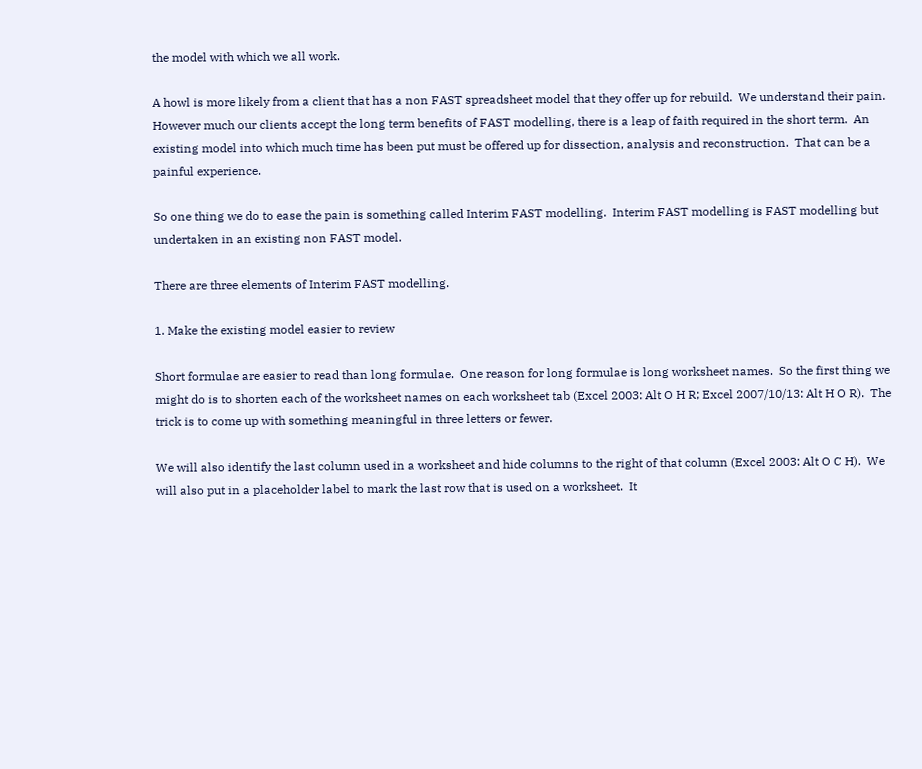the model with which we all work.

A howl is more likely from a client that has a non FAST spreadsheet model that they offer up for rebuild.  We understand their pain.  However much our clients accept the long term benefits of FAST modelling, there is a leap of faith required in the short term.  An existing model into which much time has been put must be offered up for dissection, analysis and reconstruction.  That can be a painful experience.

So one thing we do to ease the pain is something called Interim FAST modelling.  Interim FAST modelling is FAST modelling but undertaken in an existing non FAST model.

There are three elements of Interim FAST modelling.

1. Make the existing model easier to review

Short formulae are easier to read than long formulae.  One reason for long formulae is long worksheet names.  So the first thing we might do is to shorten each of the worksheet names on each worksheet tab (Excel 2003: Alt O H R; Excel 2007/10/13: Alt H O R).  The trick is to come up with something meaningful in three letters or fewer.

We will also identify the last column used in a worksheet and hide columns to the right of that column (Excel 2003: Alt O C H).  We will also put in a placeholder label to mark the last row that is used on a worksheet.  It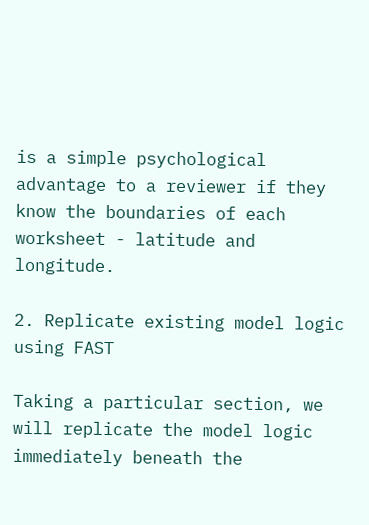is a simple psychological advantage to a reviewer if they know the boundaries of each worksheet - latitude and longitude.

2. Replicate existing model logic using FAST

Taking a particular section, we will replicate the model logic immediately beneath the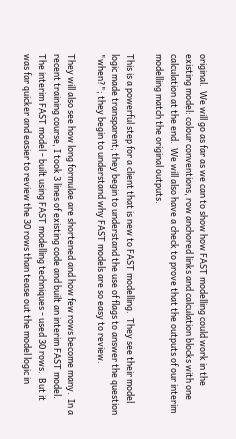original.  We will go as far as we can to show how FAST modelling could work in the existing model: colour conventions, row anchored links and calculation blocks with one calculation at the end.  We will also have a check to prove that the outputs of our interim modelling match the original outputs.

This is a powerful step for a client that is new to FAST modelling.  They see their model logic made transparent; they begin to understand the use of flags to answer the question "when?"; they begin to understand why FAST models are so easy to review.

They will also see how long formulae are shortened and how few rows become many.  In a recent training course, I took 3 lines of existing code and built an interim FAST model.  The interim FAST model - built using FAST modelling techniques - used 30 rows.  But it was far quicker and easier to review the 30 rows than tease out the model logic in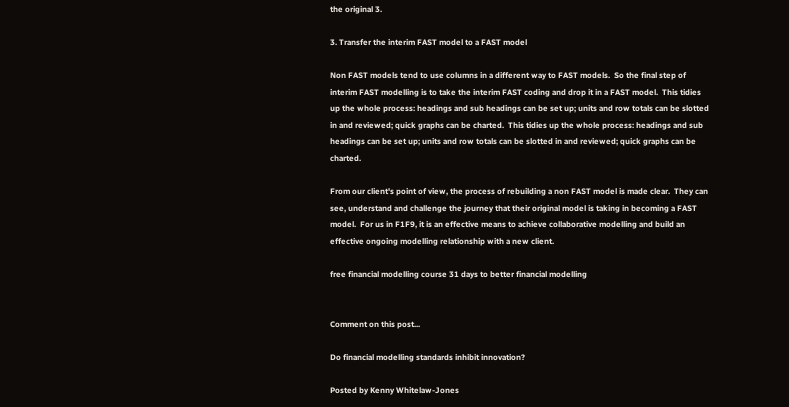the original 3.

3. Transfer the interim FAST model to a FAST model

Non FAST models tend to use columns in a different way to FAST models.  So the final step of interim FAST modelling is to take the interim FAST coding and drop it in a FAST model.  This tidies up the whole process: headings and sub headings can be set up; units and row totals can be slotted in and reviewed; quick graphs can be charted.  This tidies up the whole process: headings and sub headings can be set up; units and row totals can be slotted in and reviewed; quick graphs can be charted.

From our client's point of view, the process of rebuilding a non FAST model is made clear.  They can see, understand and challenge the journey that their original model is taking in becoming a FAST model.  For us in F1F9, it is an effective means to achieve collaborative modelling and build an effective ongoing modelling relationship with a new client.

free financial modelling course 31 days to better financial modelling


Comment on this post...

Do financial modelling standards inhibit innovation?

Posted by Kenny Whitelaw-Jones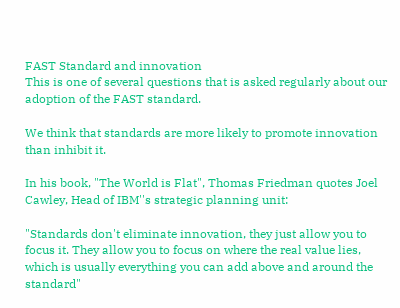FAST Standard and innovation
This is one of several questions that is asked regularly about our adoption of the FAST standard.

We think that standards are more likely to promote innovation than inhibit it.

In his book, "The World is Flat", Thomas Friedman quotes Joel Cawley, Head of IBM''s strategic planning unit:

"Standards don't eliminate innovation, they just allow you to focus it. They allow you to focus on where the real value lies, which is usually everything you can add above and around the standard"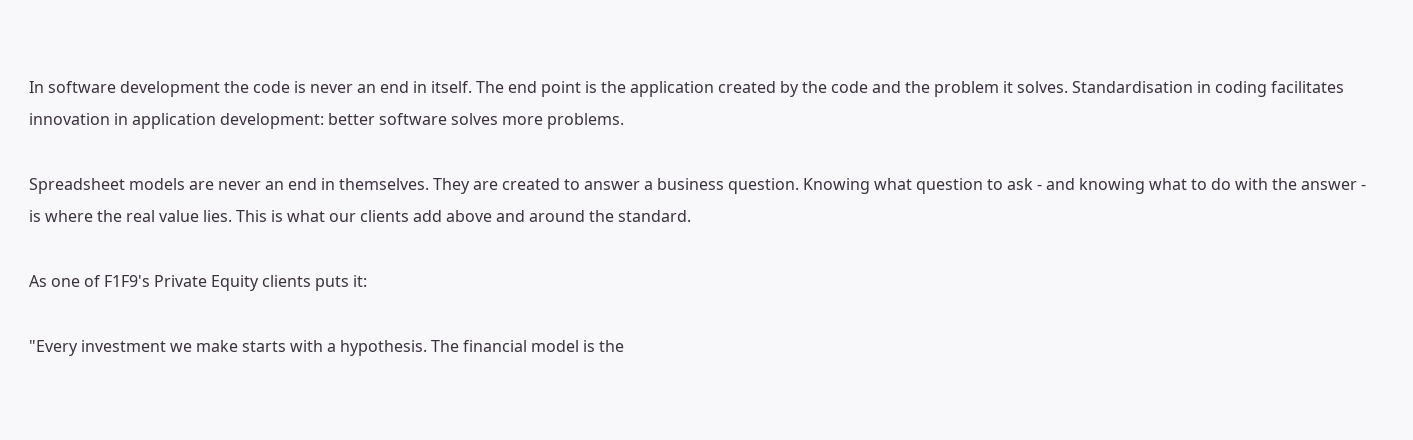In software development the code is never an end in itself. The end point is the application created by the code and the problem it solves. Standardisation in coding facilitates innovation in application development: better software solves more problems.

Spreadsheet models are never an end in themselves. They are created to answer a business question. Knowing what question to ask - and knowing what to do with the answer - is where the real value lies. This is what our clients add above and around the standard.

As one of F1F9's Private Equity clients puts it:

"Every investment we make starts with a hypothesis. The financial model is the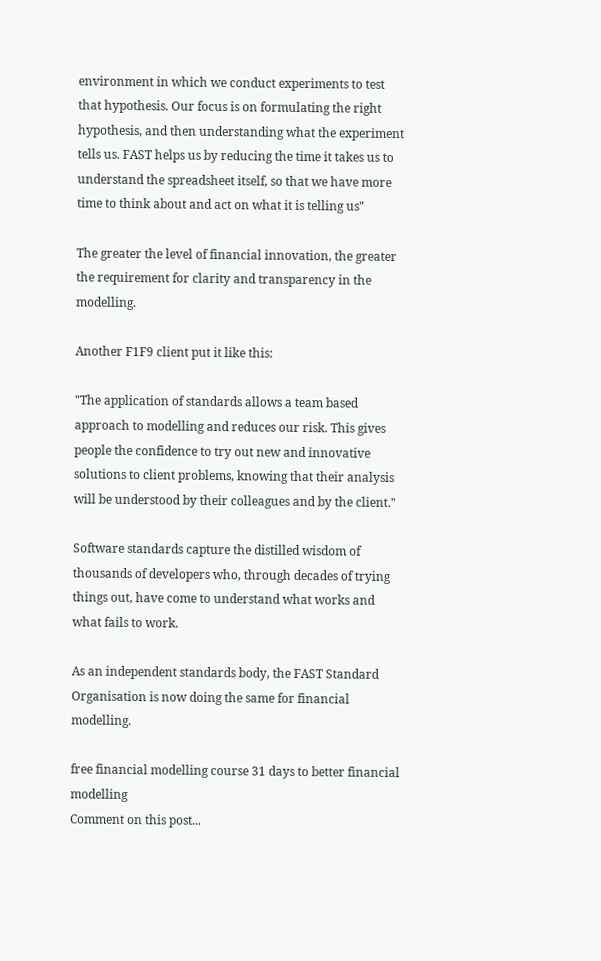environment in which we conduct experiments to test that hypothesis. Our focus is on formulating the right hypothesis, and then understanding what the experiment tells us. FAST helps us by reducing the time it takes us to understand the spreadsheet itself, so that we have more time to think about and act on what it is telling us"

The greater the level of financial innovation, the greater the requirement for clarity and transparency in the modelling.

Another F1F9 client put it like this:

"The application of standards allows a team based approach to modelling and reduces our risk. This gives people the confidence to try out new and innovative solutions to client problems, knowing that their analysis will be understood by their colleagues and by the client."

Software standards capture the distilled wisdom of thousands of developers who, through decades of trying things out, have come to understand what works and what fails to work.

As an independent standards body, the FAST Standard Organisation is now doing the same for financial modelling.

free financial modelling course 31 days to better financial modelling
Comment on this post...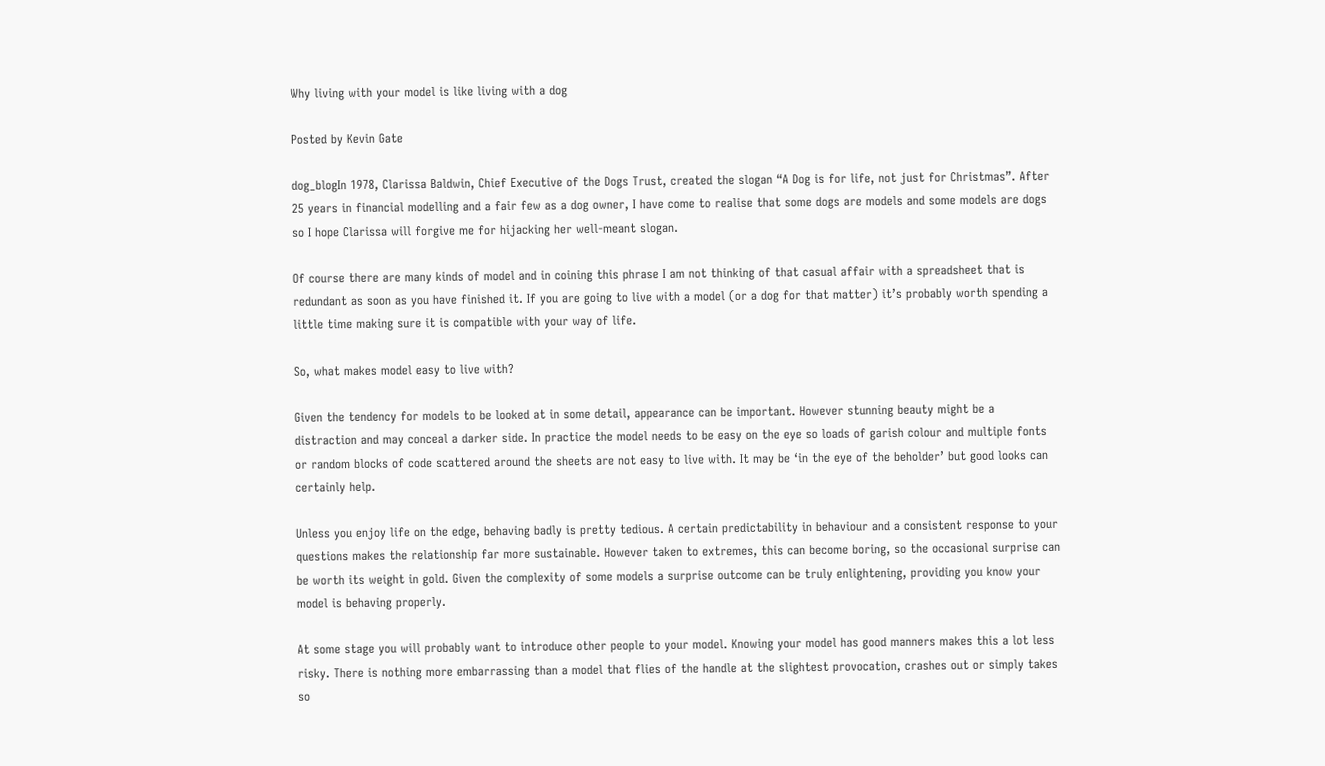Why living with your model is like living with a dog

Posted by Kevin Gate

dog_blogIn 1978, Clarissa Baldwin, Chief Executive of the Dogs Trust, created the slogan “A Dog is for life, not just for Christmas”. After 25 years in financial modelling and a fair few as a dog owner, I have come to realise that some dogs are models and some models are dogs so I hope Clarissa will forgive me for hijacking her well-meant slogan.

Of course there are many kinds of model and in coining this phrase I am not thinking of that casual affair with a spreadsheet that is redundant as soon as you have finished it. If you are going to live with a model (or a dog for that matter) it’s probably worth spending a little time making sure it is compatible with your way of life.

So, what makes model easy to live with?

Given the tendency for models to be looked at in some detail, appearance can be important. However stunning beauty might be a distraction and may conceal a darker side. In practice the model needs to be easy on the eye so loads of garish colour and multiple fonts or random blocks of code scattered around the sheets are not easy to live with. It may be ‘in the eye of the beholder’ but good looks can certainly help.

Unless you enjoy life on the edge, behaving badly is pretty tedious. A certain predictability in behaviour and a consistent response to your questions makes the relationship far more sustainable. However taken to extremes, this can become boring, so the occasional surprise can be worth its weight in gold. Given the complexity of some models a surprise outcome can be truly enlightening, providing you know your model is behaving properly.

At some stage you will probably want to introduce other people to your model. Knowing your model has good manners makes this a lot less risky. There is nothing more embarrassing than a model that flies of the handle at the slightest provocation, crashes out or simply takes so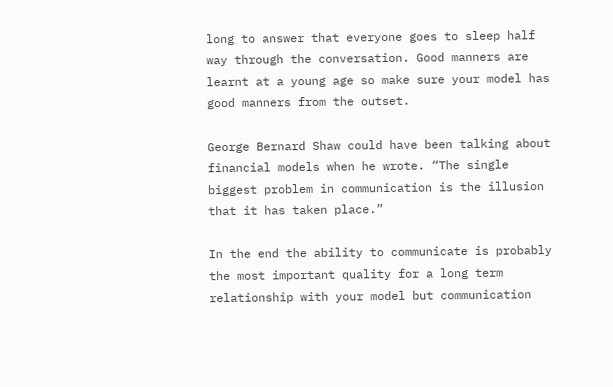long to answer that everyone goes to sleep half way through the conversation. Good manners are learnt at a young age so make sure your model has good manners from the outset.

George Bernard Shaw could have been talking about financial models when he wrote. “The single biggest problem in communication is the illusion that it has taken place.”

In the end the ability to communicate is probably the most important quality for a long term relationship with your model but communication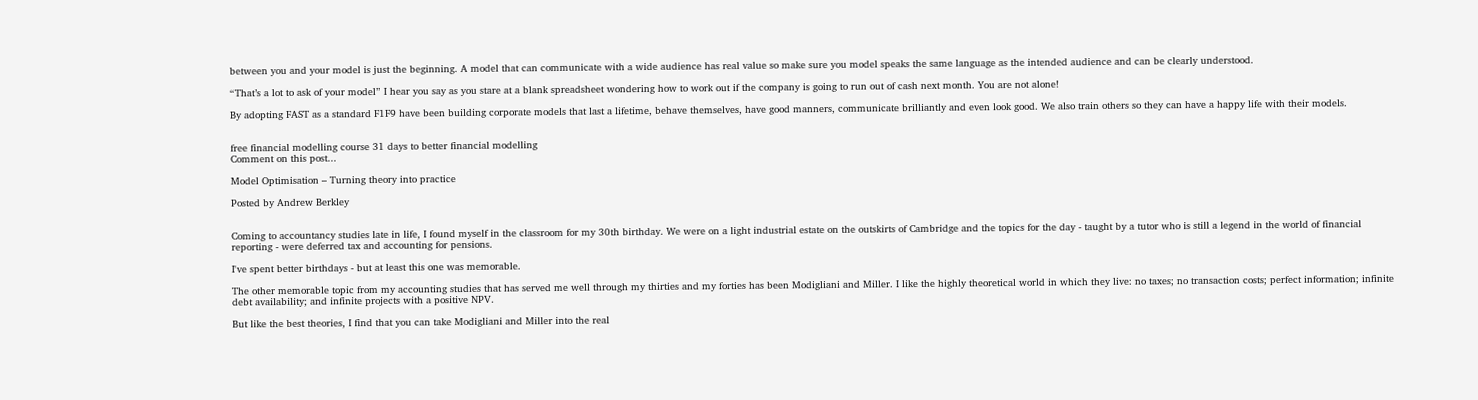between you and your model is just the beginning. A model that can communicate with a wide audience has real value so make sure you model speaks the same language as the intended audience and can be clearly understood.

“That’s a lot to ask of your model” I hear you say as you stare at a blank spreadsheet wondering how to work out if the company is going to run out of cash next month. You are not alone!

By adopting FAST as a standard F1F9 have been building corporate models that last a lifetime, behave themselves, have good manners, communicate brilliantly and even look good. We also train others so they can have a happy life with their models.


free financial modelling course 31 days to better financial modelling
Comment on this post...

Model Optimisation – Turning theory into practice

Posted by Andrew Berkley


Coming to accountancy studies late in life, I found myself in the classroom for my 30th birthday. We were on a light industrial estate on the outskirts of Cambridge and the topics for the day - taught by a tutor who is still a legend in the world of financial reporting - were deferred tax and accounting for pensions.

I've spent better birthdays - but at least this one was memorable.

The other memorable topic from my accounting studies that has served me well through my thirties and my forties has been Modigliani and Miller. I like the highly theoretical world in which they live: no taxes; no transaction costs; perfect information; infinite debt availability; and infinite projects with a positive NPV.

But like the best theories, I find that you can take Modigliani and Miller into the real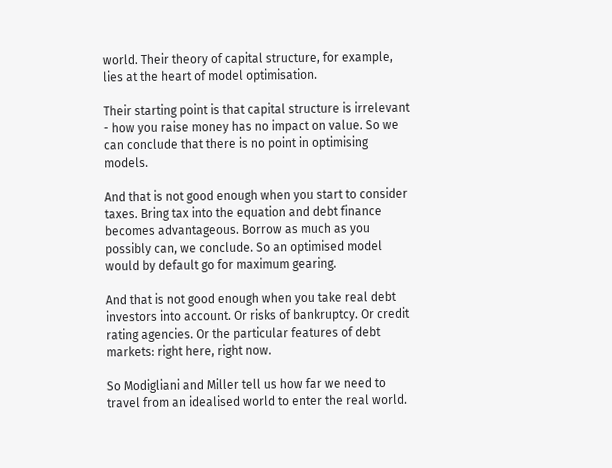world. Their theory of capital structure, for example, lies at the heart of model optimisation.

Their starting point is that capital structure is irrelevant - how you raise money has no impact on value. So we can conclude that there is no point in optimising models.

And that is not good enough when you start to consider taxes. Bring tax into the equation and debt finance becomes advantageous. Borrow as much as you possibly can, we conclude. So an optimised model would by default go for maximum gearing.

And that is not good enough when you take real debt investors into account. Or risks of bankruptcy. Or credit rating agencies. Or the particular features of debt markets: right here, right now.

So Modigliani and Miller tell us how far we need to travel from an idealised world to enter the real world.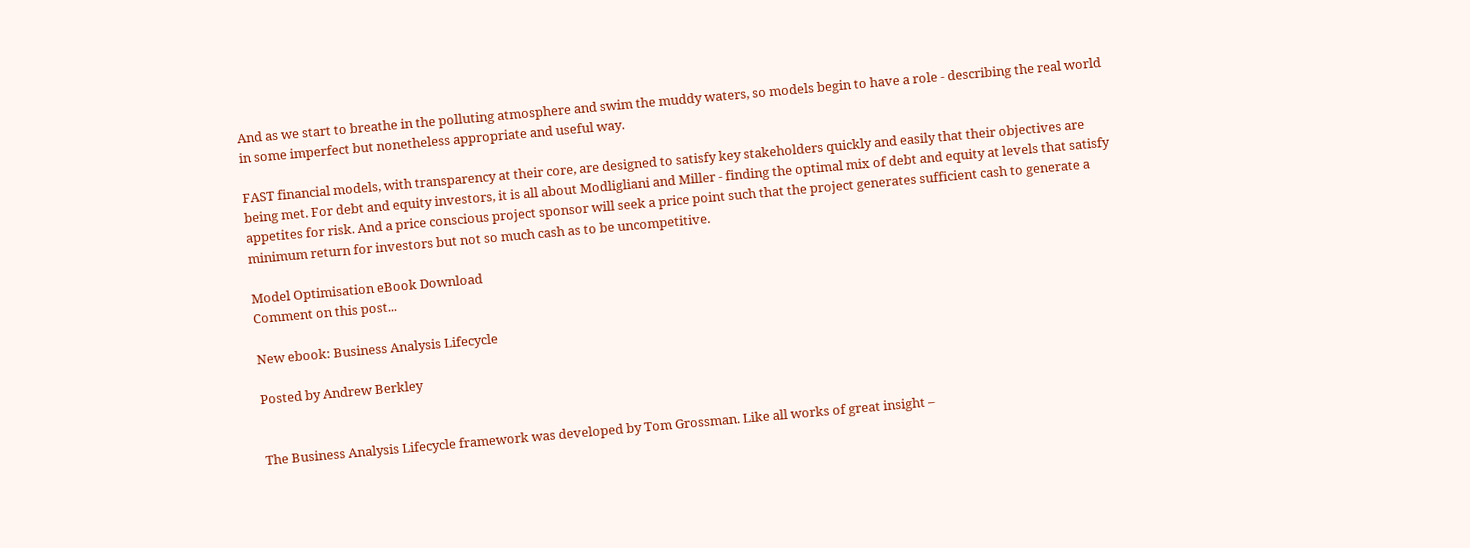And as we start to breathe in the polluting atmosphere and swim the muddy waters, so models begin to have a role - describing the real world in some imperfect but nonetheless appropriate and useful way.

FAST financial models, with transparency at their core, are designed to satisfy key stakeholders quickly and easily that their objectives are being met. For debt and equity investors, it is all about Modligliani and Miller - finding the optimal mix of debt and equity at levels that satisfy appetites for risk. And a price conscious project sponsor will seek a price point such that the project generates sufficient cash to generate a minimum return for investors but not so much cash as to be uncompetitive.

Model Optimisation eBook Download
Comment on this post...

New ebook: Business Analysis Lifecycle

Posted by Andrew Berkley


The Business Analysis Lifecycle framework was developed by Tom Grossman. Like all works of great insight –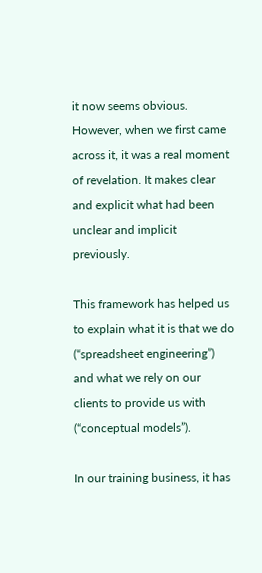it now seems obvious. However, when we first came across it, it was a real moment of revelation. It makes clear and explicit what had been unclear and implicit previously.

This framework has helped us to explain what it is that we do (“spreadsheet engineering”) and what we rely on our clients to provide us with (“conceptual models”).

In our training business, it has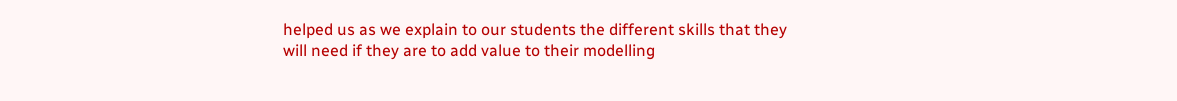helped us as we explain to our students the different skills that they will need if they are to add value to their modelling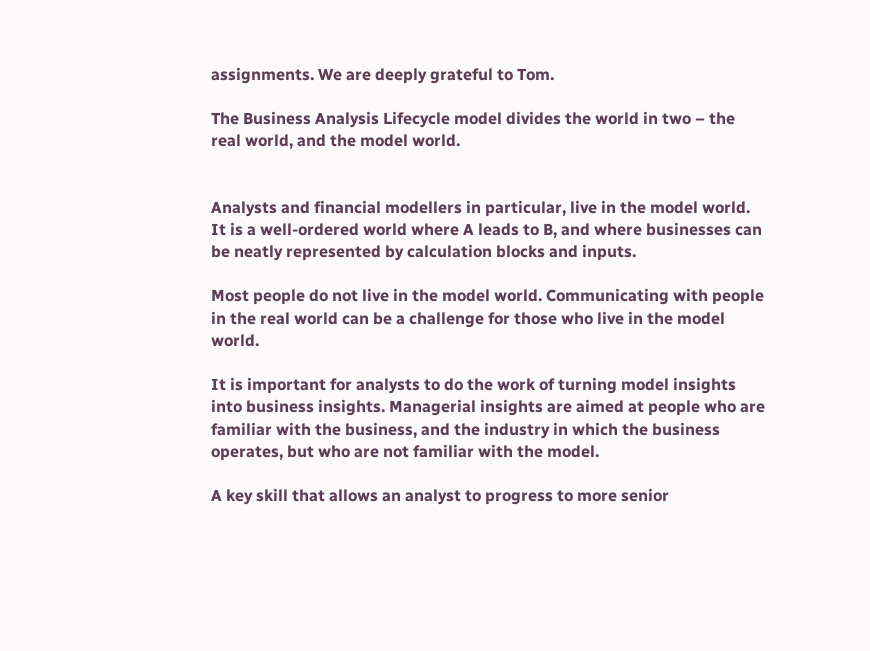assignments. We are deeply grateful to Tom.

The Business Analysis Lifecycle model divides the world in two – the real world, and the model world.


Analysts and financial modellers in particular, live in the model world. It is a well-ordered world where A leads to B, and where businesses can be neatly represented by calculation blocks and inputs.

Most people do not live in the model world. Communicating with people in the real world can be a challenge for those who live in the model world.

It is important for analysts to do the work of turning model insights into business insights. Managerial insights are aimed at people who are familiar with the business, and the industry in which the business operates, but who are not familiar with the model.

A key skill that allows an analyst to progress to more senior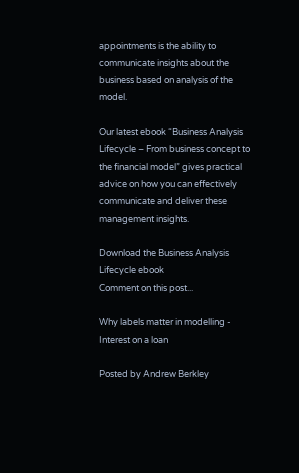appointments is the ability to communicate insights about the business based on analysis of the model.

Our latest ebook “Business Analysis Lifecycle – From business concept to the financial model” gives practical advice on how you can effectively communicate and deliver these management insights.

Download the Business Analysis Lifecycle ebook
Comment on this post...

Why labels matter in modelling - Interest on a loan

Posted by Andrew Berkley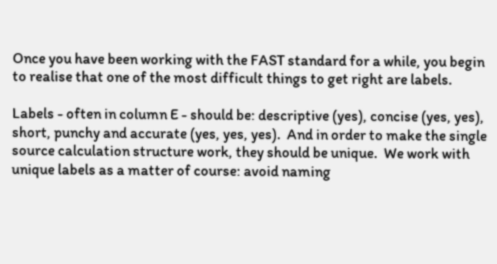Once you have been working with the FAST standard for a while, you begin to realise that one of the most difficult things to get right are labels.

Labels - often in column E - should be: descriptive (yes), concise (yes, yes), short, punchy and accurate (yes, yes, yes).  And in order to make the single source calculation structure work, they should be unique.  We work with unique labels as a matter of course: avoid naming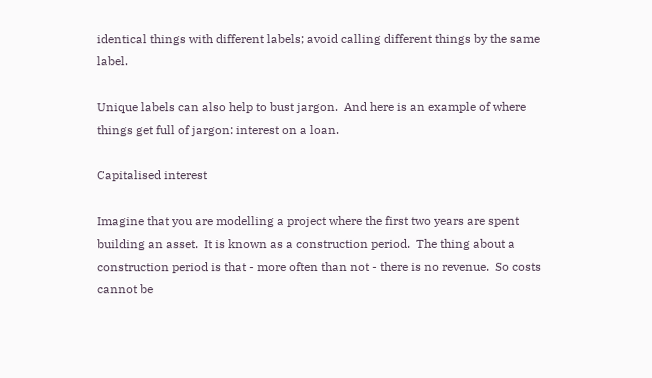identical things with different labels; avoid calling different things by the same label.

Unique labels can also help to bust jargon.  And here is an example of where things get full of jargon: interest on a loan.

Capitalised interest

Imagine that you are modelling a project where the first two years are spent building an asset.  It is known as a construction period.  The thing about a construction period is that - more often than not - there is no revenue.  So costs cannot be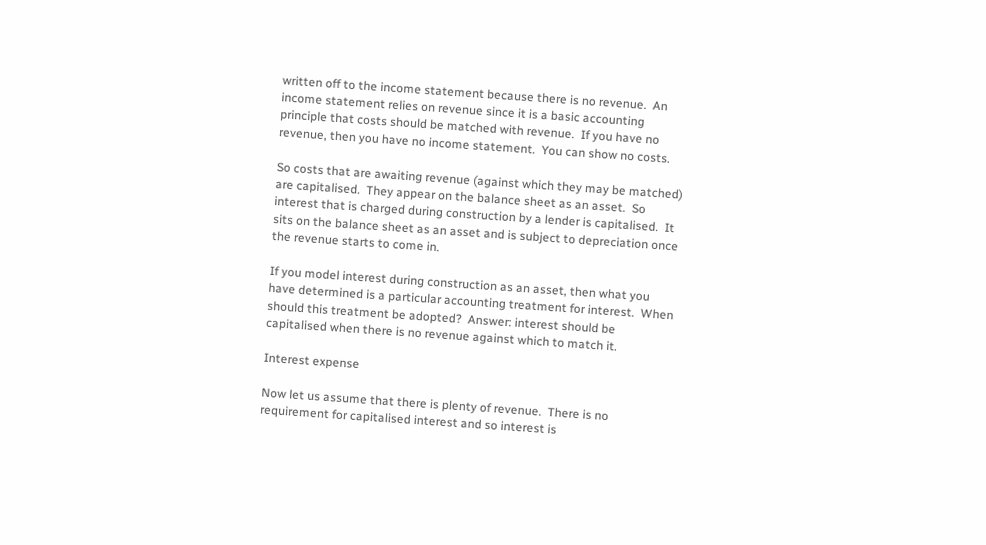written off to the income statement because there is no revenue.  An income statement relies on revenue since it is a basic accounting principle that costs should be matched with revenue.  If you have no revenue, then you have no income statement.  You can show no costs.

So costs that are awaiting revenue (against which they may be matched) are capitalised.  They appear on the balance sheet as an asset.  So interest that is charged during construction by a lender is capitalised.  It sits on the balance sheet as an asset and is subject to depreciation once the revenue starts to come in.

If you model interest during construction as an asset, then what you have determined is a particular accounting treatment for interest.  When should this treatment be adopted?  Answer: interest should be capitalised when there is no revenue against which to match it.

Interest expense

Now let us assume that there is plenty of revenue.  There is no requirement for capitalised interest and so interest is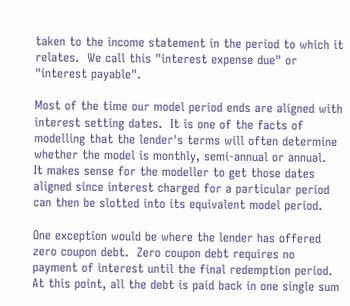taken to the income statement in the period to which it relates.  We call this "interest expense due" or "interest payable".

Most of the time our model period ends are aligned with interest setting dates.  It is one of the facts of modelling that the lender's terms will often determine whether the model is monthly, semi-annual or annual.  It makes sense for the modeller to get those dates aligned since interest charged for a particular period can then be slotted into its equivalent model period.

One exception would be where the lender has offered zero coupon debt.  Zero coupon debt requires no payment of interest until the final redemption period.  At this point, all the debt is paid back in one single sum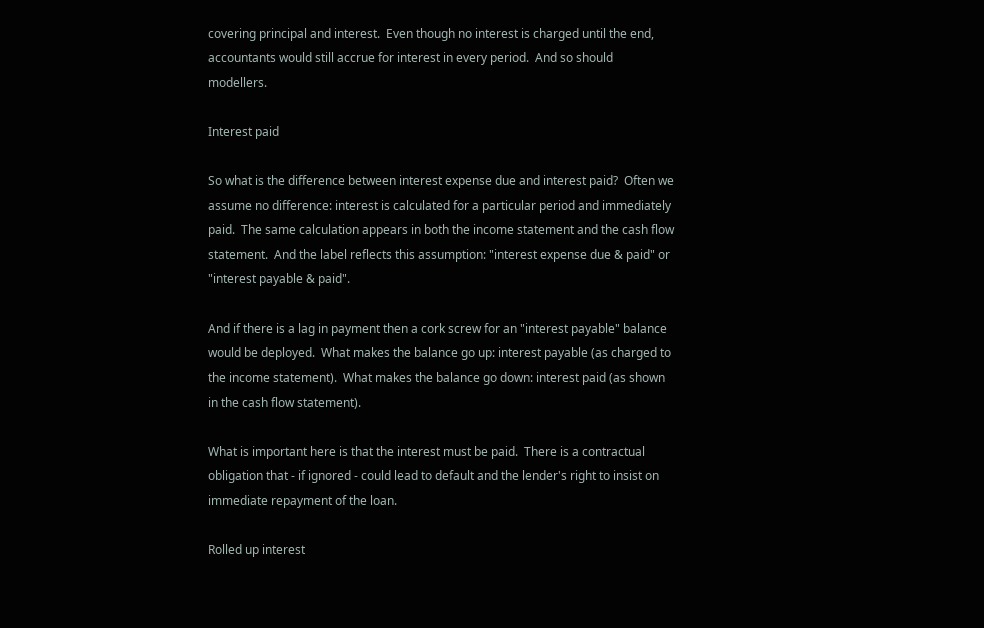covering principal and interest.  Even though no interest is charged until the end, accountants would still accrue for interest in every period.  And so should modellers.

Interest paid

So what is the difference between interest expense due and interest paid?  Often we assume no difference: interest is calculated for a particular period and immediately paid.  The same calculation appears in both the income statement and the cash flow statement.  And the label reflects this assumption: "interest expense due & paid" or "interest payable & paid".

And if there is a lag in payment then a cork screw for an "interest payable" balance would be deployed.  What makes the balance go up: interest payable (as charged to the income statement).  What makes the balance go down: interest paid (as shown in the cash flow statement).

What is important here is that the interest must be paid.  There is a contractual obligation that - if ignored - could lead to default and the lender's right to insist on immediate repayment of the loan.

Rolled up interest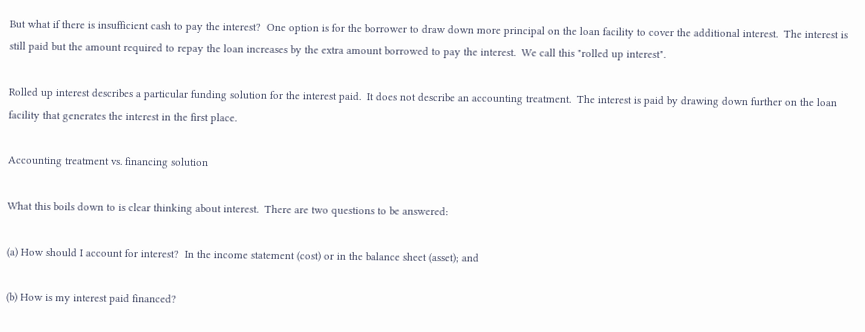But what if there is insufficient cash to pay the interest?  One option is for the borrower to draw down more principal on the loan facility to cover the additional interest.  The interest is still paid but the amount required to repay the loan increases by the extra amount borrowed to pay the interest.  We call this "rolled up interest".

Rolled up interest describes a particular funding solution for the interest paid.  It does not describe an accounting treatment.  The interest is paid by drawing down further on the loan facility that generates the interest in the first place.

Accounting treatment vs. financing solution

What this boils down to is clear thinking about interest.  There are two questions to be answered:

(a) How should I account for interest?  In the income statement (cost) or in the balance sheet (asset); and

(b) How is my interest paid financed?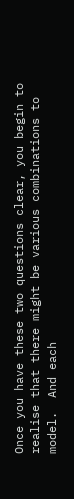Once you have these two questions clear, you begin to realise that there might be various combinations to model.  And each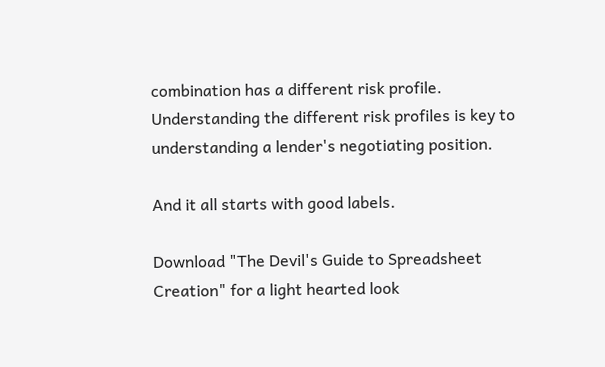combination has a different risk profile.  Understanding the different risk profiles is key to understanding a lender's negotiating position.

And it all starts with good labels.

Download "The Devil's Guide to Spreadsheet Creation" for a light hearted look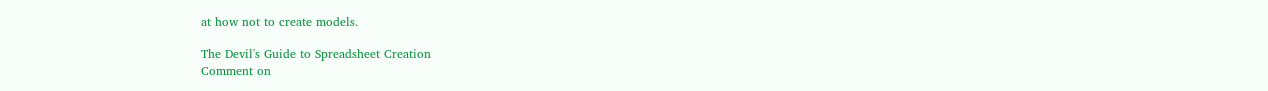at how not to create models.

The Devil's Guide to Spreadsheet Creation
Comment on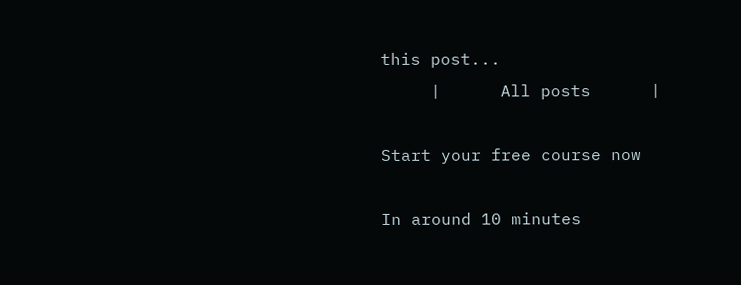this post...
     |      All posts      |

Start your free course now

In around 10 minutes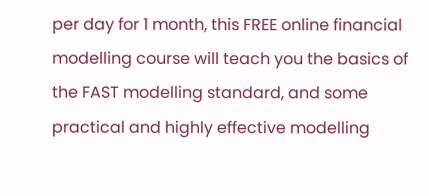per day for 1 month, this FREE online financial modelling course will teach you the basics of the FAST modelling standard, and some practical and highly effective modelling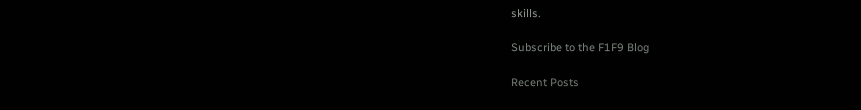skills.

Subscribe to the F1F9 Blog

Recent Posts